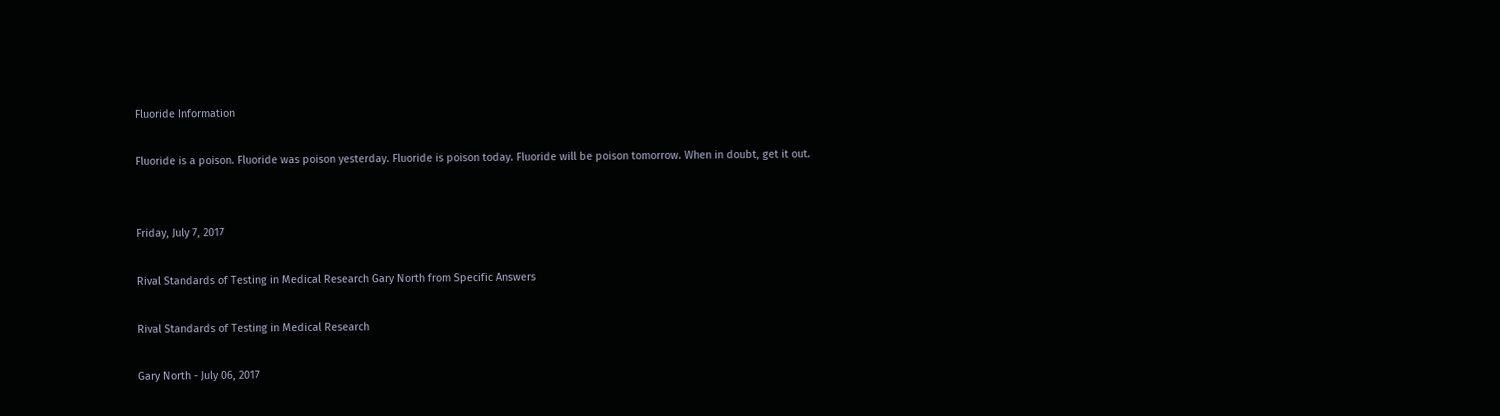Fluoride Information

Fluoride is a poison. Fluoride was poison yesterday. Fluoride is poison today. Fluoride will be poison tomorrow. When in doubt, get it out.


Friday, July 7, 2017

Rival Standards of Testing in Medical Research Gary North from Specific Answers

Rival Standards of Testing in Medical Research

Gary North - July 06, 2017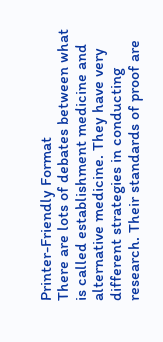Printer-Friendly Format
There are lots of debates between what is called establishment medicine and alternative medicine. They have very different strategies in conducting research. Their standards of proof are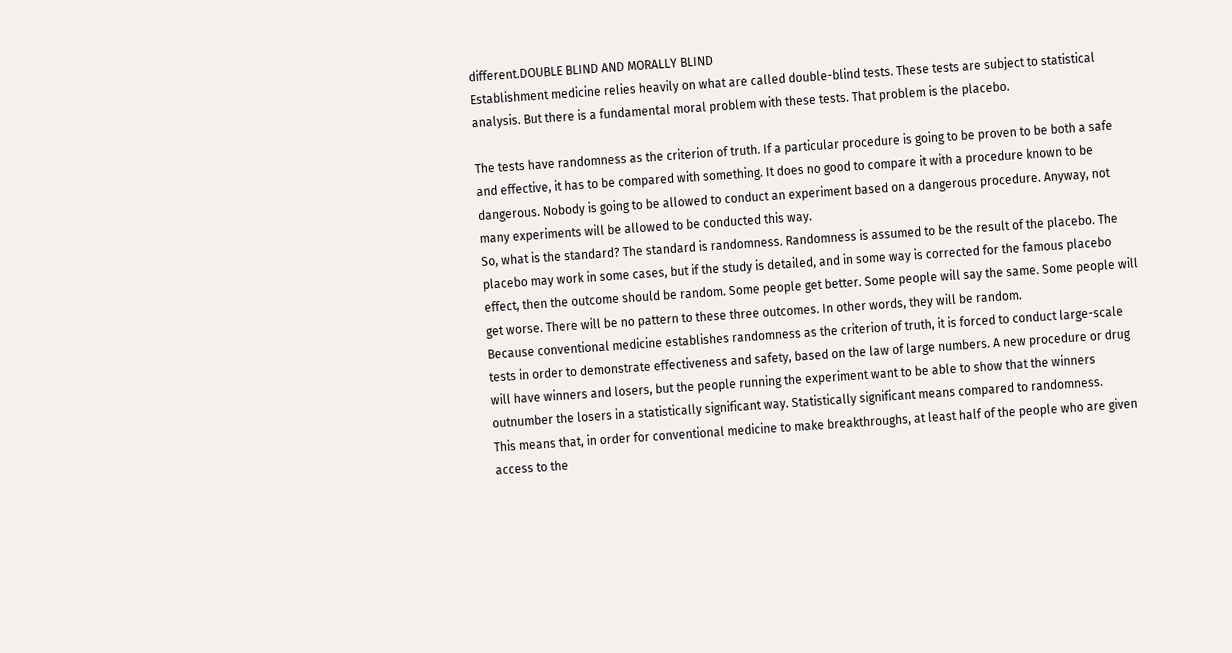different.DOUBLE BLIND AND MORALLY BLIND
Establishment medicine relies heavily on what are called double-blind tests. These tests are subject to statistical analysis. But there is a fundamental moral problem with these tests. That problem is the placebo.

The tests have randomness as the criterion of truth. If a particular procedure is going to be proven to be both a safe and effective, it has to be compared with something. It does no good to compare it with a procedure known to be dangerous. Nobody is going to be allowed to conduct an experiment based on a dangerous procedure. Anyway, not many experiments will be allowed to be conducted this way.
So, what is the standard? The standard is randomness. Randomness is assumed to be the result of the placebo. The placebo may work in some cases, but if the study is detailed, and in some way is corrected for the famous placebo effect, then the outcome should be random. Some people get better. Some people will say the same. Some people will get worse. There will be no pattern to these three outcomes. In other words, they will be random.
Because conventional medicine establishes randomness as the criterion of truth, it is forced to conduct large-scale tests in order to demonstrate effectiveness and safety, based on the law of large numbers. A new procedure or drug will have winners and losers, but the people running the experiment want to be able to show that the winners outnumber the losers in a statistically significant way. Statistically significant means compared to randomness.
This means that, in order for conventional medicine to make breakthroughs, at least half of the people who are given access to the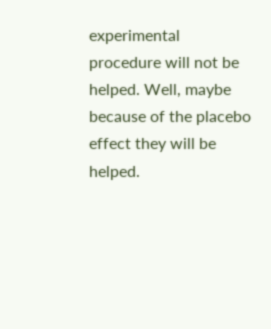experimental procedure will not be helped. Well, maybe because of the placebo effect they will be helped.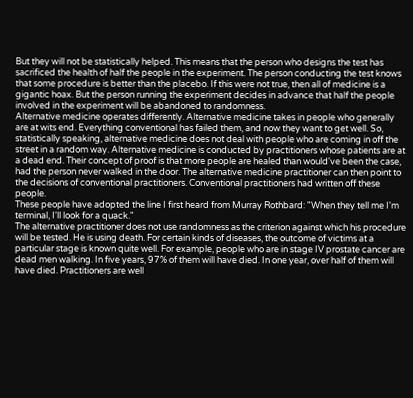But they will not be statistically helped. This means that the person who designs the test has sacrificed the health of half the people in the experiment. The person conducting the test knows that some procedure is better than the placebo. If this were not true, then all of medicine is a gigantic hoax. But the person running the experiment decides in advance that half the people involved in the experiment will be abandoned to randomness.
Alternative medicine operates differently. Alternative medicine takes in people who generally are at wits end. Everything conventional has failed them, and now they want to get well. So, statistically speaking, alternative medicine does not deal with people who are coming in off the street in a random way. Alternative medicine is conducted by practitioners whose patients are at a dead end. Their concept of proof is that more people are healed than would've been the case, had the person never walked in the door. The alternative medicine practitioner can then point to the decisions of conventional practitioners. Conventional practitioners had written off these people.
These people have adopted the line I first heard from Murray Rothbard: "When they tell me I'm terminal, I'll look for a quack."
The alternative practitioner does not use randomness as the criterion against which his procedure will be tested. He is using death. For certain kinds of diseases, the outcome of victims at a particular stage is known quite well. For example, people who are in stage IV prostate cancer are dead men walking. In five years, 97% of them will have died. In one year, over half of them will have died. Practitioners are well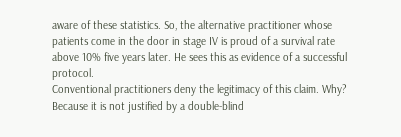aware of these statistics. So, the alternative practitioner whose patients come in the door in stage IV is proud of a survival rate above 10% five years later. He sees this as evidence of a successful protocol.
Conventional practitioners deny the legitimacy of this claim. Why? Because it is not justified by a double-blind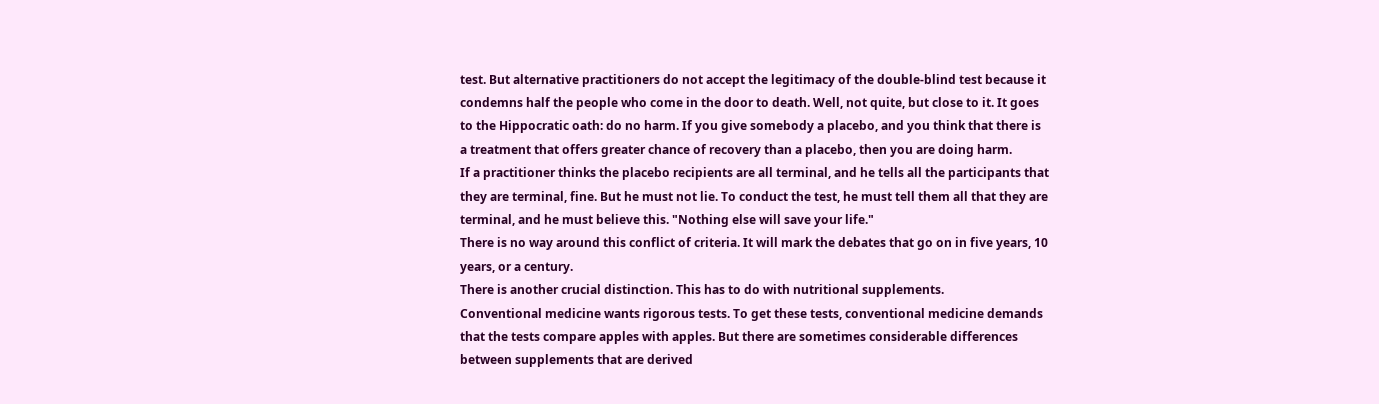test. But alternative practitioners do not accept the legitimacy of the double-blind test because it condemns half the people who come in the door to death. Well, not quite, but close to it. It goes to the Hippocratic oath: do no harm. If you give somebody a placebo, and you think that there is a treatment that offers greater chance of recovery than a placebo, then you are doing harm.
If a practitioner thinks the placebo recipients are all terminal, and he tells all the participants that they are terminal, fine. But he must not lie. To conduct the test, he must tell them all that they are terminal, and he must believe this. "Nothing else will save your life."
There is no way around this conflict of criteria. It will mark the debates that go on in five years, 10 years, or a century.
There is another crucial distinction. This has to do with nutritional supplements.
Conventional medicine wants rigorous tests. To get these tests, conventional medicine demands that the tests compare apples with apples. But there are sometimes considerable differences between supplements that are derived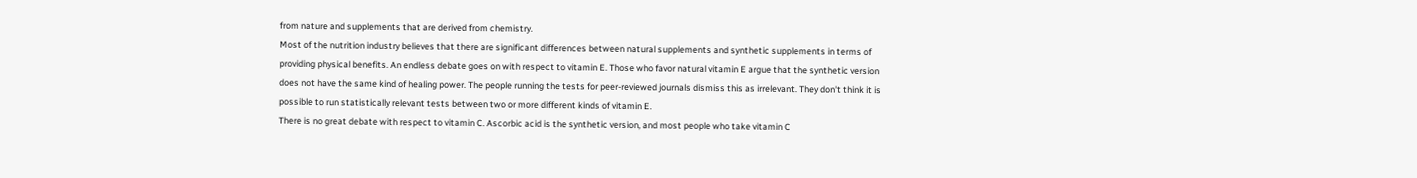from nature and supplements that are derived from chemistry.
Most of the nutrition industry believes that there are significant differences between natural supplements and synthetic supplements in terms of providing physical benefits. An endless debate goes on with respect to vitamin E. Those who favor natural vitamin E argue that the synthetic version does not have the same kind of healing power. The people running the tests for peer-reviewed journals dismiss this as irrelevant. They don't think it is possible to run statistically relevant tests between two or more different kinds of vitamin E.
There is no great debate with respect to vitamin C. Ascorbic acid is the synthetic version, and most people who take vitamin C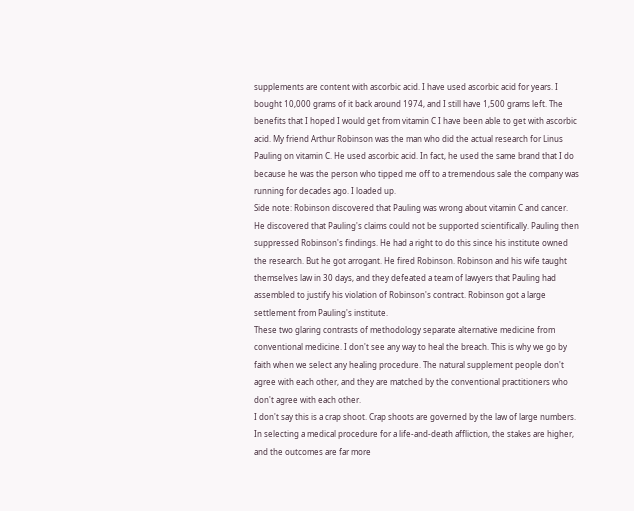supplements are content with ascorbic acid. I have used ascorbic acid for years. I bought 10,000 grams of it back around 1974, and I still have 1,500 grams left. The benefits that I hoped I would get from vitamin C I have been able to get with ascorbic acid. My friend Arthur Robinson was the man who did the actual research for Linus Pauling on vitamin C. He used ascorbic acid. In fact, he used the same brand that I do because he was the person who tipped me off to a tremendous sale the company was running for decades ago. I loaded up.
Side note: Robinson discovered that Pauling was wrong about vitamin C and cancer. He discovered that Pauling's claims could not be supported scientifically. Pauling then suppressed Robinson's findings. He had a right to do this since his institute owned the research. But he got arrogant. He fired Robinson. Robinson and his wife taught themselves law in 30 days, and they defeated a team of lawyers that Pauling had assembled to justify his violation of Robinson's contract. Robinson got a large settlement from Pauling's institute.
These two glaring contrasts of methodology separate alternative medicine from conventional medicine. I don't see any way to heal the breach. This is why we go by faith when we select any healing procedure. The natural supplement people don't agree with each other, and they are matched by the conventional practitioners who don't agree with each other.
I don't say this is a crap shoot. Crap shoots are governed by the law of large numbers. In selecting a medical procedure for a life-and-death affliction, the stakes are higher, and the outcomes are far more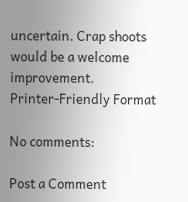uncertain. Crap shoots would be a welcome improvement.
Printer-Friendly Format

No comments:

Post a Comment